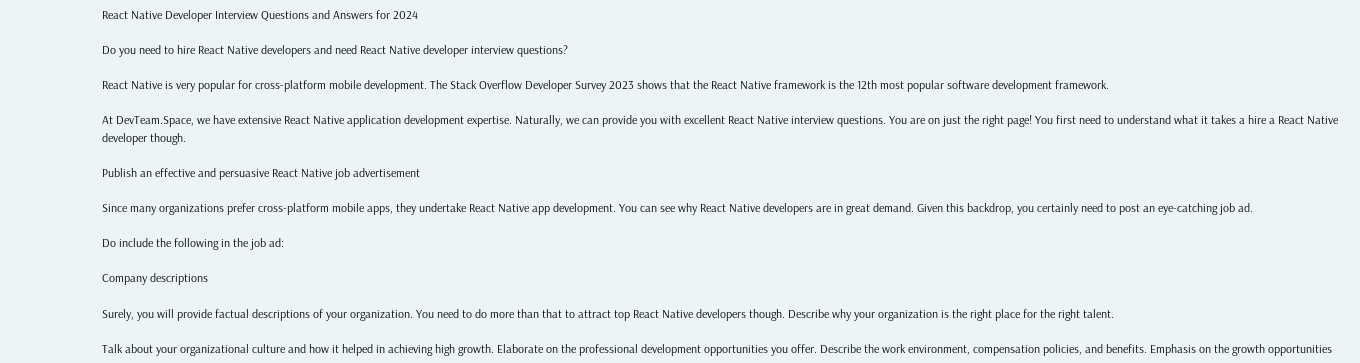React Native Developer Interview Questions and Answers for 2024

Do you need to hire React Native developers and need React Native developer interview questions?

React Native is very popular for cross-platform mobile development. The Stack Overflow Developer Survey 2023 shows that the React Native framework is the 12th most popular software development framework.

At DevTeam.Space, we have extensive React Native application development expertise. Naturally, we can provide you with excellent React Native interview questions. You are on just the right page! You first need to understand what it takes a hire a React Native developer though.

Publish an effective and persuasive React Native job advertisement

Since many organizations prefer cross-platform mobile apps, they undertake React Native app development. You can see why React Native developers are in great demand. Given this backdrop, you certainly need to post an eye-catching job ad.

Do include the following in the job ad:

Company descriptions

Surely, you will provide factual descriptions of your organization. You need to do more than that to attract top React Native developers though. Describe why your organization is the right place for the right talent.

Talk about your organizational culture and how it helped in achieving high growth. Elaborate on the professional development opportunities you offer. Describe the work environment, compensation policies, and benefits. Emphasis on the growth opportunities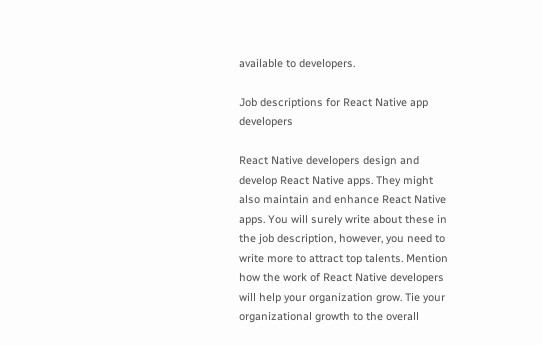available to developers.

Job descriptions for React Native app developers

React Native developers design and develop React Native apps. They might also maintain and enhance React Native apps. You will surely write about these in the job description, however, you need to write more to attract top talents. Mention how the work of React Native developers will help your organization grow. Tie your organizational growth to the overall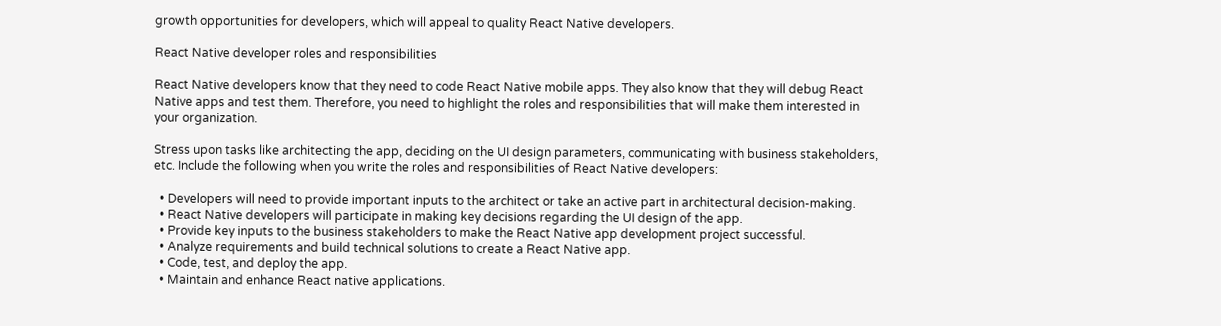growth opportunities for developers, which will appeal to quality React Native developers.

React Native developer roles and responsibilities

React Native developers know that they need to code React Native mobile apps. They also know that they will debug React Native apps and test them. Therefore, you need to highlight the roles and responsibilities that will make them interested in your organization.

Stress upon tasks like architecting the app, deciding on the UI design parameters, communicating with business stakeholders, etc. Include the following when you write the roles and responsibilities of React Native developers:

  • Developers will need to provide important inputs to the architect or take an active part in architectural decision-making.
  • React Native developers will participate in making key decisions regarding the UI design of the app.
  • Provide key inputs to the business stakeholders to make the React Native app development project successful.
  • Analyze requirements and build technical solutions to create a React Native app.
  • Code, test, and deploy the app.
  • Maintain and enhance React native applications.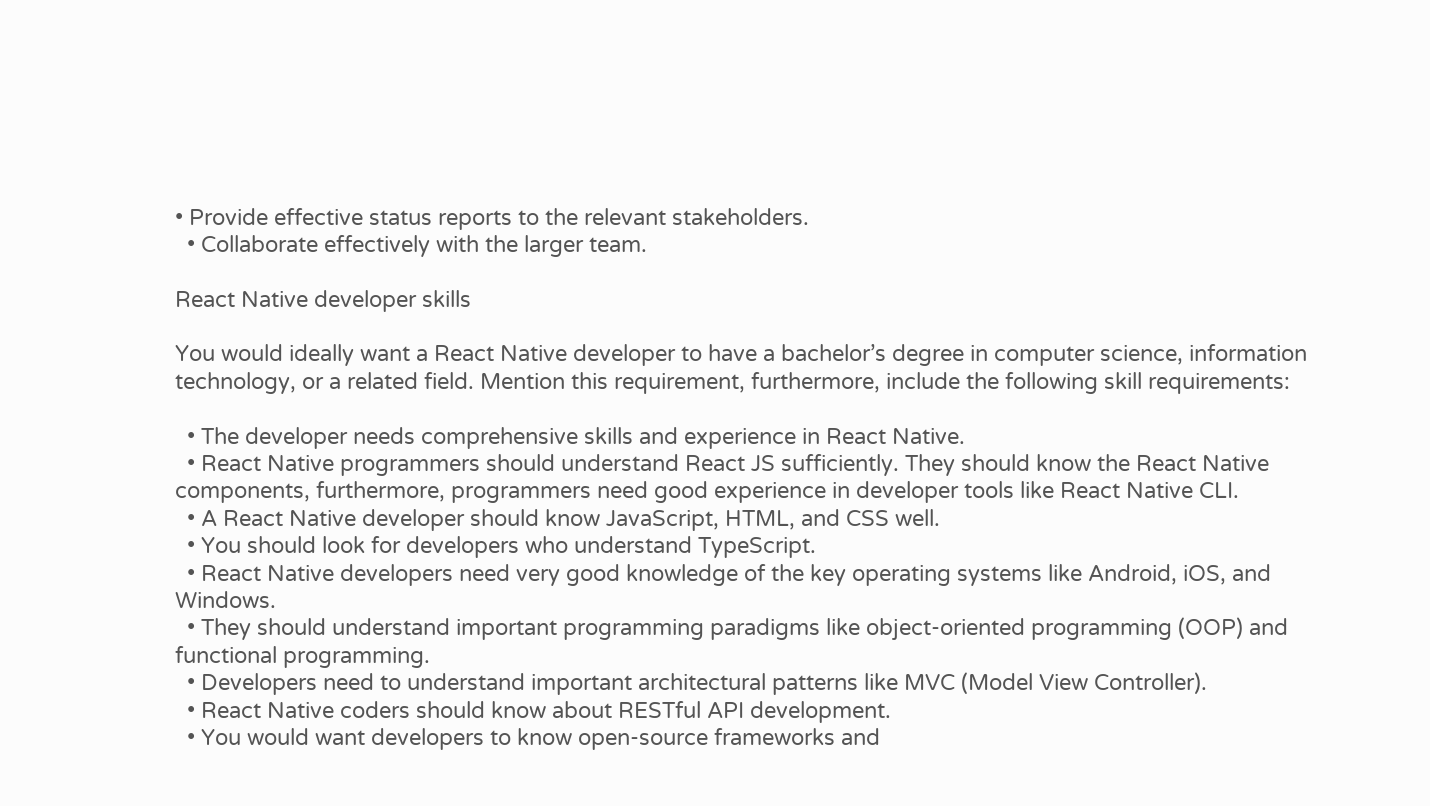• Provide effective status reports to the relevant stakeholders.
  • Collaborate effectively with the larger team.

React Native developer skills

You would ideally want a React Native developer to have a bachelor’s degree in computer science, information technology, or a related field. Mention this requirement, furthermore, include the following skill requirements:

  • The developer needs comprehensive skills and experience in React Native.
  • React Native programmers should understand React JS sufficiently. They should know the React Native components, furthermore, programmers need good experience in developer tools like React Native CLI.
  • A React Native developer should know JavaScript, HTML, and CSS well.
  • You should look for developers who understand TypeScript.
  • React Native developers need very good knowledge of the key operating systems like Android, iOS, and Windows.
  • They should understand important programming paradigms like object-oriented programming (OOP) and functional programming.
  • Developers need to understand important architectural patterns like MVC (Model View Controller).
  • React Native coders should know about RESTful API development.
  • You would want developers to know open-source frameworks and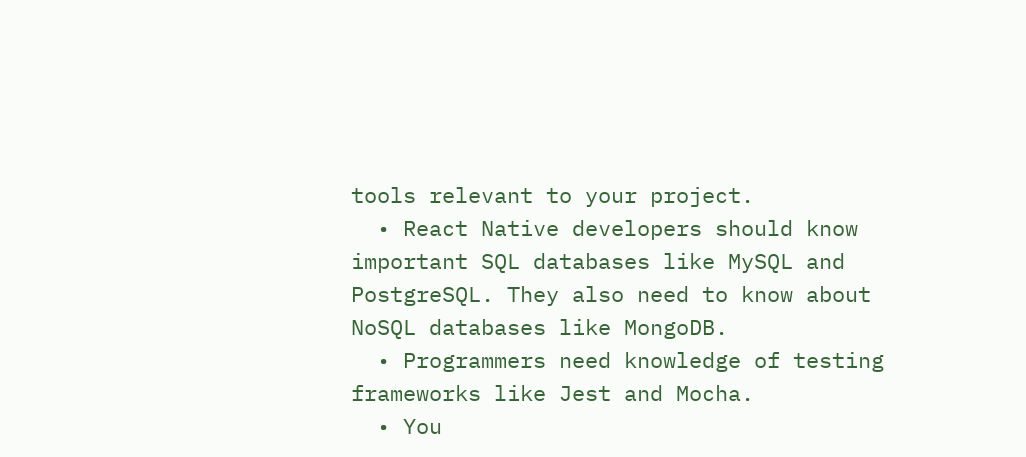tools relevant to your project.
  • React Native developers should know important SQL databases like MySQL and PostgreSQL. They also need to know about NoSQL databases like MongoDB.
  • Programmers need knowledge of testing frameworks like Jest and Mocha.
  • You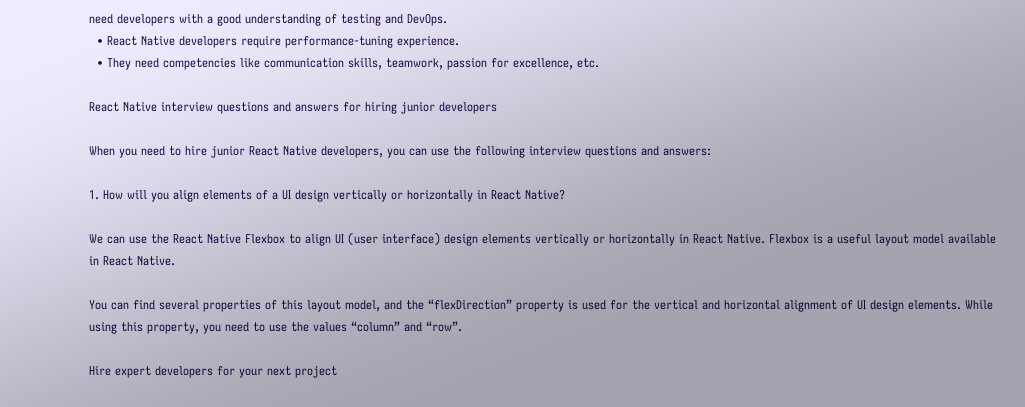need developers with a good understanding of testing and DevOps.
  • React Native developers require performance-tuning experience.
  • They need competencies like communication skills, teamwork, passion for excellence, etc.

React Native interview questions and answers for hiring junior developers

When you need to hire junior React Native developers, you can use the following interview questions and answers:

1. How will you align elements of a UI design vertically or horizontally in React Native?

We can use the React Native Flexbox to align UI (user interface) design elements vertically or horizontally in React Native. Flexbox is a useful layout model available in React Native.

You can find several properties of this layout model, and the “flexDirection” property is used for the vertical and horizontal alignment of UI design elements. While using this property, you need to use the values “column” and “row”.

Hire expert developers for your next project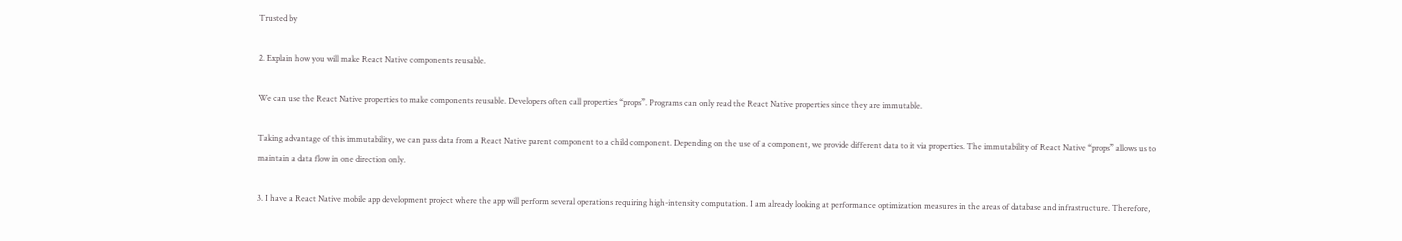Trusted by

2. Explain how you will make React Native components reusable.

We can use the React Native properties to make components reusable. Developers often call properties “props”. Programs can only read the React Native properties since they are immutable.

Taking advantage of this immutability, we can pass data from a React Native parent component to a child component. Depending on the use of a component, we provide different data to it via properties. The immutability of React Native “props” allows us to maintain a data flow in one direction only.

3. I have a React Native mobile app development project where the app will perform several operations requiring high-intensity computation. I am already looking at performance optimization measures in the areas of database and infrastructure. Therefore,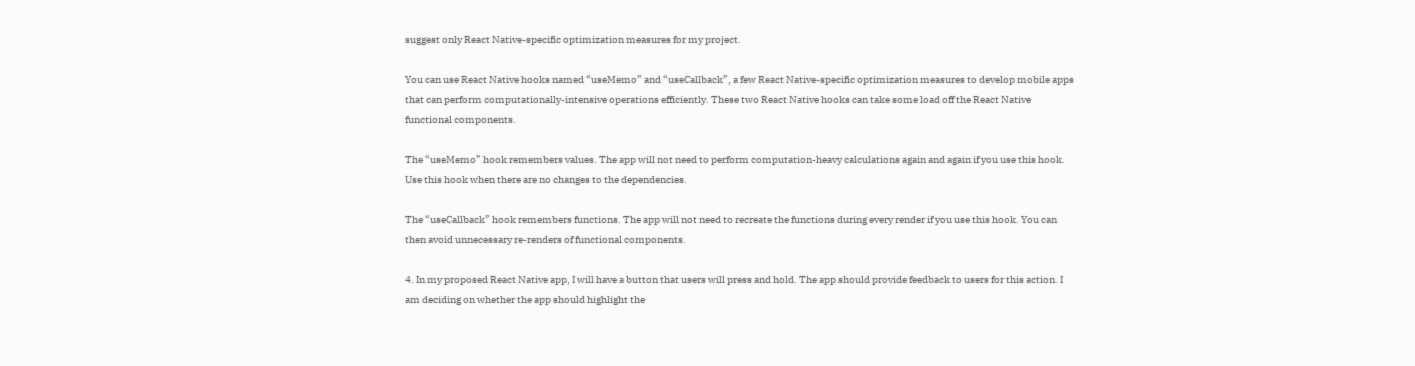suggest only React Native-specific optimization measures for my project.

You can use React Native hooks named “useMemo” and “useCallback”, a few React Native-specific optimization measures to develop mobile apps that can perform computationally-intensive operations efficiently. These two React Native hooks can take some load off the React Native functional components.

The “useMemo” hook remembers values. The app will not need to perform computation-heavy calculations again and again if you use this hook. Use this hook when there are no changes to the dependencies.

The “useCallback” hook remembers functions. The app will not need to recreate the functions during every render if you use this hook. You can then avoid unnecessary re-renders of functional components.

4. In my proposed React Native app, I will have a button that users will press and hold. The app should provide feedback to users for this action. I am deciding on whether the app should highlight the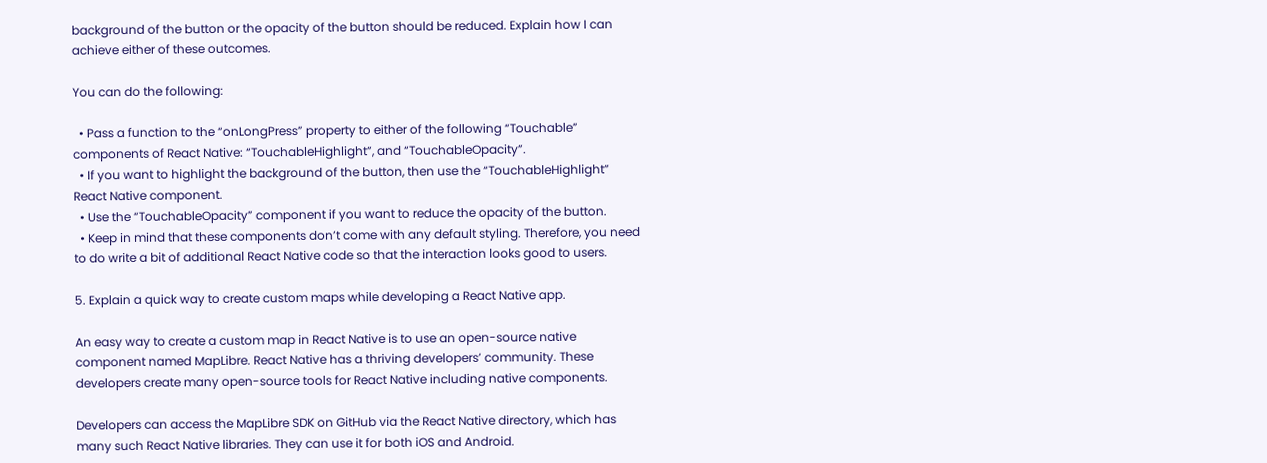background of the button or the opacity of the button should be reduced. Explain how I can achieve either of these outcomes.

You can do the following:

  • Pass a function to the “onLongPress” property to either of the following “Touchable” components of React Native: “TouchableHighlight”, and “TouchableOpacity”.
  • If you want to highlight the background of the button, then use the “TouchableHighlight” React Native component.
  • Use the “TouchableOpacity” component if you want to reduce the opacity of the button.
  • Keep in mind that these components don’t come with any default styling. Therefore, you need to do write a bit of additional React Native code so that the interaction looks good to users.

5. Explain a quick way to create custom maps while developing a React Native app.

An easy way to create a custom map in React Native is to use an open-source native component named MapLibre. React Native has a thriving developers’ community. These developers create many open-source tools for React Native including native components.

Developers can access the MapLibre SDK on GitHub via the React Native directory, which has many such React Native libraries. They can use it for both iOS and Android.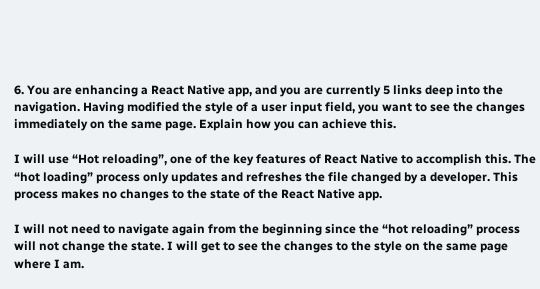6. You are enhancing a React Native app, and you are currently 5 links deep into the navigation. Having modified the style of a user input field, you want to see the changes immediately on the same page. Explain how you can achieve this.

I will use “Hot reloading”, one of the key features of React Native to accomplish this. The “hot loading” process only updates and refreshes the file changed by a developer. This process makes no changes to the state of the React Native app.

I will not need to navigate again from the beginning since the “hot reloading” process will not change the state. I will get to see the changes to the style on the same page where I am.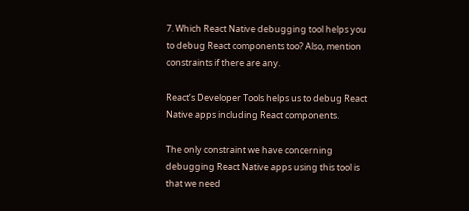7. Which React Native debugging tool helps you to debug React components too? Also, mention constraints if there are any.

React’s Developer Tools helps us to debug React Native apps including React components.

The only constraint we have concerning debugging React Native apps using this tool is that we need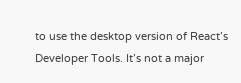to use the desktop version of React’s Developer Tools. It’s not a major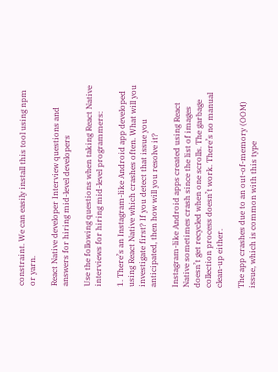constraint. We can easily install this tool using npm or yarn.

React Native developer Interview questions and answers for hiring mid-level developers

Use the following questions when taking React Native interviews for hiring mid-level programmers:

1. There’s an Instagram-like Android app developed using React Native which crashes often. What will you investigate first? If you detect that issue you anticipated, then how will you resolve it?

Instagram-like Android apps created using React Native sometimes crash since the list of images doesn’t get recycled when one scrolls. The garbage collection process doesn’t work. There’s no manual clean-up either.

The app crashes due to an out-of-memory (OOM) issue, which is common with this type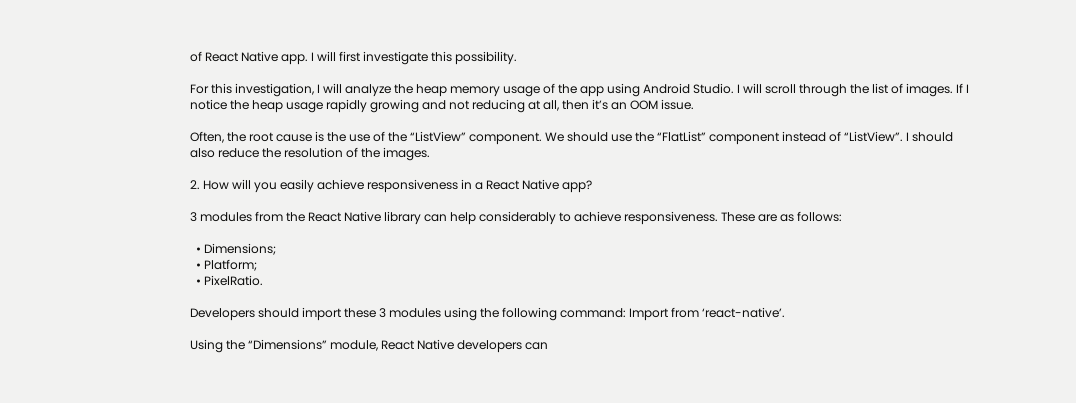of React Native app. I will first investigate this possibility.

For this investigation, I will analyze the heap memory usage of the app using Android Studio. I will scroll through the list of images. If I notice the heap usage rapidly growing and not reducing at all, then it’s an OOM issue.

Often, the root cause is the use of the “ListView” component. We should use the “FlatList” component instead of “ListView”. I should also reduce the resolution of the images.

2. How will you easily achieve responsiveness in a React Native app?

3 modules from the React Native library can help considerably to achieve responsiveness. These are as follows:

  • Dimensions;
  • Platform;
  • PixelRatio.

Developers should import these 3 modules using the following command: Import from ‘react-native’.

Using the “Dimensions” module, React Native developers can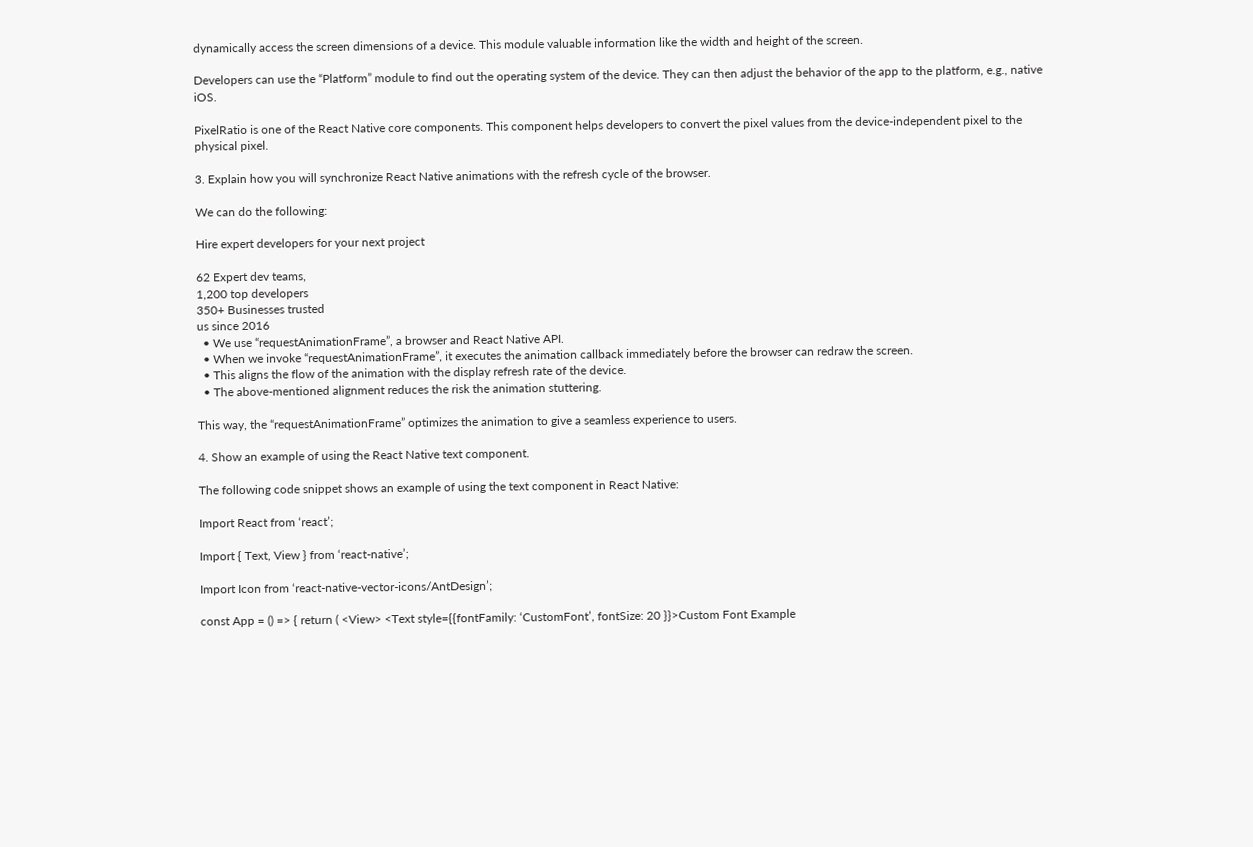dynamically access the screen dimensions of a device. This module valuable information like the width and height of the screen.

Developers can use the “Platform” module to find out the operating system of the device. They can then adjust the behavior of the app to the platform, e.g., native iOS.

PixelRatio is one of the React Native core components. This component helps developers to convert the pixel values from the device-independent pixel to the physical pixel.

3. Explain how you will synchronize React Native animations with the refresh cycle of the browser.

We can do the following:

Hire expert developers for your next project

62 Expert dev teams,
1,200 top developers
350+ Businesses trusted
us since 2016
  • We use “requestAnimationFrame”, a browser and React Native API.
  • When we invoke “requestAnimationFrame”, it executes the animation callback immediately before the browser can redraw the screen.
  • This aligns the flow of the animation with the display refresh rate of the device.
  • The above-mentioned alignment reduces the risk the animation stuttering.

This way, the “requestAnimationFrame” optimizes the animation to give a seamless experience to users.

4. Show an example of using the React Native text component.

The following code snippet shows an example of using the text component in React Native:

Import React from ‘react’;

Import { Text, View } from ‘react-native’;

Import Icon from ‘react-native-vector-icons/AntDesign’;

const App = () => { return ( <View> <Text style={{fontFamily: ‘CustomFont’, fontSize: 20 }}>Custom Font Example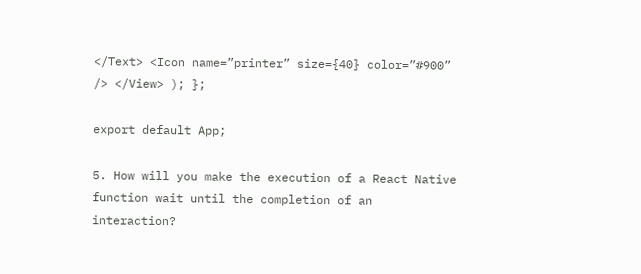</Text> <Icon name=”printer” size={40} color=”#900” /> </View> ); };

export default App;

5. How will you make the execution of a React Native function wait until the completion of an interaction?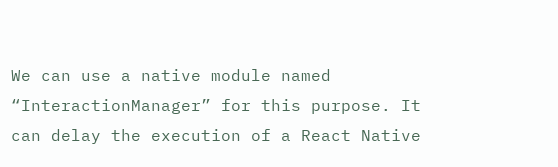We can use a native module named “InteractionManager” for this purpose. It can delay the execution of a React Native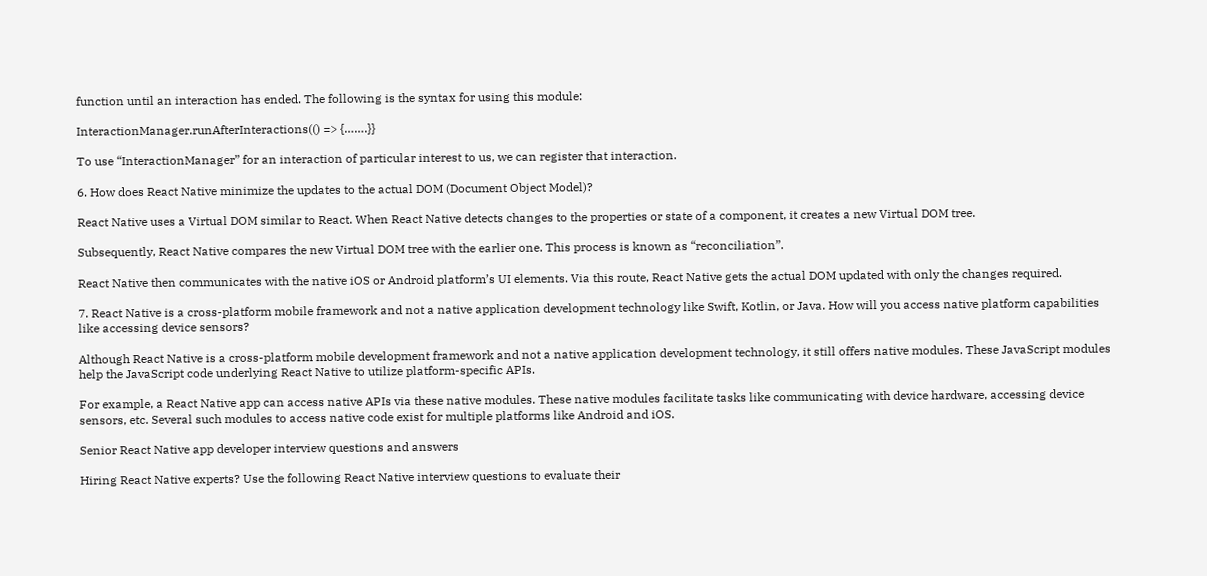function until an interaction has ended. The following is the syntax for using this module:

InteractionManager.runAfterInteractions(() => {…….}}

To use “InteractionManager” for an interaction of particular interest to us, we can register that interaction.

6. How does React Native minimize the updates to the actual DOM (Document Object Model)?

React Native uses a Virtual DOM similar to React. When React Native detects changes to the properties or state of a component, it creates a new Virtual DOM tree.

Subsequently, React Native compares the new Virtual DOM tree with the earlier one. This process is known as “reconciliation”.

React Native then communicates with the native iOS or Android platform’s UI elements. Via this route, React Native gets the actual DOM updated with only the changes required.

7. React Native is a cross-platform mobile framework and not a native application development technology like Swift, Kotlin, or Java. How will you access native platform capabilities like accessing device sensors?

Although React Native is a cross-platform mobile development framework and not a native application development technology, it still offers native modules. These JavaScript modules help the JavaScript code underlying React Native to utilize platform-specific APIs.

For example, a React Native app can access native APIs via these native modules. These native modules facilitate tasks like communicating with device hardware, accessing device sensors, etc. Several such modules to access native code exist for multiple platforms like Android and iOS.

Senior React Native app developer interview questions and answers

Hiring React Native experts? Use the following React Native interview questions to evaluate their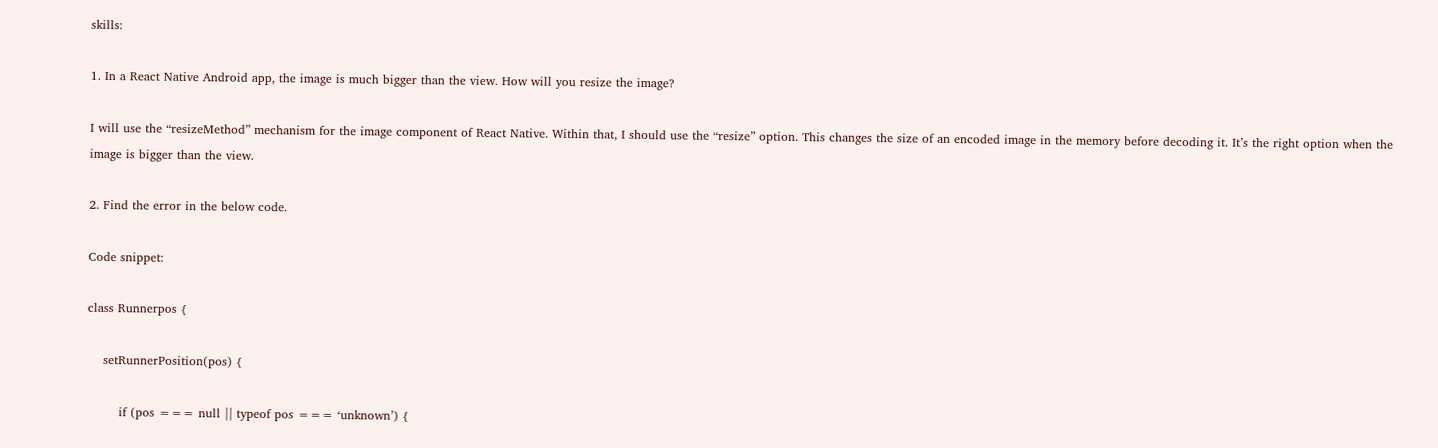skills:

1. In a React Native Android app, the image is much bigger than the view. How will you resize the image?

I will use the “resizeMethod” mechanism for the image component of React Native. Within that, I should use the “resize” option. This changes the size of an encoded image in the memory before decoding it. It’s the right option when the image is bigger than the view.

2. Find the error in the below code.

Code snippet:

class Runnerpos {

    setRunnerPosition(pos) {

        if (pos === null || typeof pos === ‘unknown’) {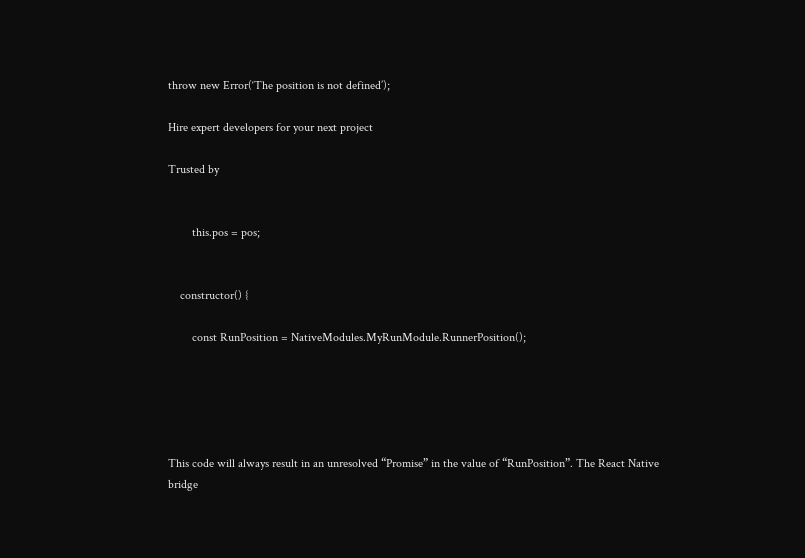throw new Error(‘The position is not defined’);

Hire expert developers for your next project

Trusted by


        this.pos = pos;


    constructor() {

        const RunPosition = NativeModules.MyRunModule.RunnerPosition();





This code will always result in an unresolved “Promise” in the value of “RunPosition”. The React Native bridge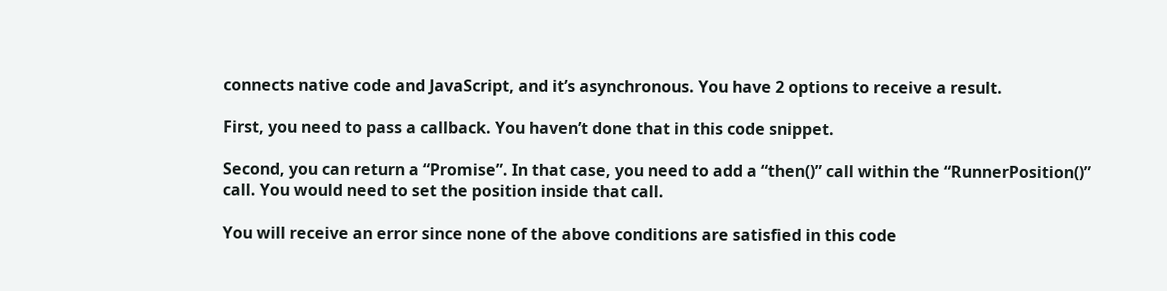connects native code and JavaScript, and it’s asynchronous. You have 2 options to receive a result.

First, you need to pass a callback. You haven’t done that in this code snippet.

Second, you can return a “Promise”. In that case, you need to add a “then()” call within the “RunnerPosition()” call. You would need to set the position inside that call.

You will receive an error since none of the above conditions are satisfied in this code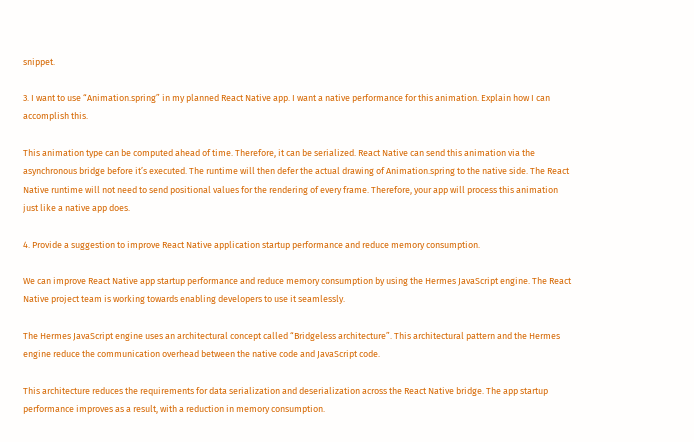snippet.

3. I want to use “Animation.spring” in my planned React Native app. I want a native performance for this animation. Explain how I can accomplish this.

This animation type can be computed ahead of time. Therefore, it can be serialized. React Native can send this animation via the asynchronous bridge before it’s executed. The runtime will then defer the actual drawing of Animation.spring to the native side. The React Native runtime will not need to send positional values for the rendering of every frame. Therefore, your app will process this animation just like a native app does.

4. Provide a suggestion to improve React Native application startup performance and reduce memory consumption.

We can improve React Native app startup performance and reduce memory consumption by using the Hermes JavaScript engine. The React Native project team is working towards enabling developers to use it seamlessly.

The Hermes JavaScript engine uses an architectural concept called “Bridgeless architecture”. This architectural pattern and the Hermes engine reduce the communication overhead between the native code and JavaScript code.

This architecture reduces the requirements for data serialization and deserialization across the React Native bridge. The app startup performance improves as a result, with a reduction in memory consumption.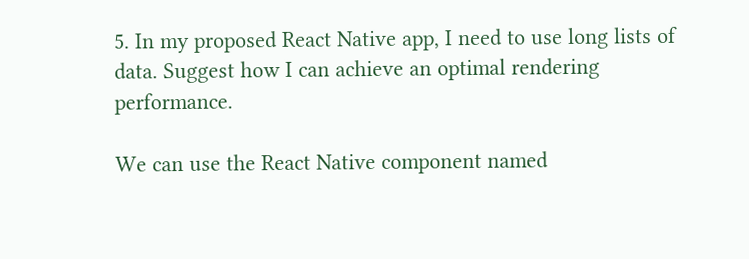5. In my proposed React Native app, I need to use long lists of data. Suggest how I can achieve an optimal rendering performance.

We can use the React Native component named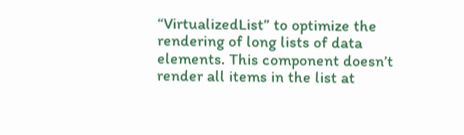“VirtualizedList” to optimize the rendering of long lists of data elements. This component doesn’t render all items in the list at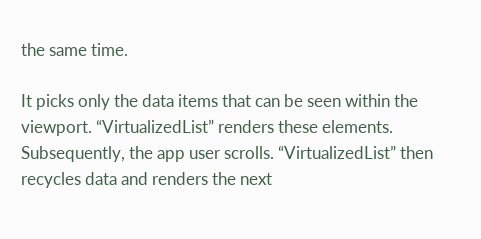the same time.

It picks only the data items that can be seen within the viewport. “VirtualizedList” renders these elements. Subsequently, the app user scrolls. “VirtualizedList” then recycles data and renders the next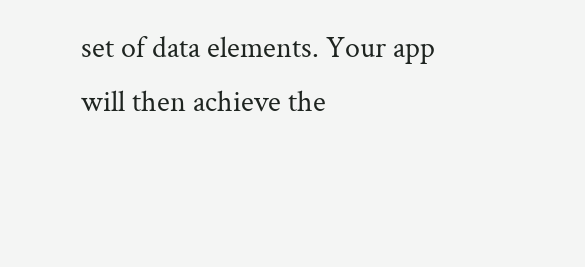set of data elements. Your app will then achieve the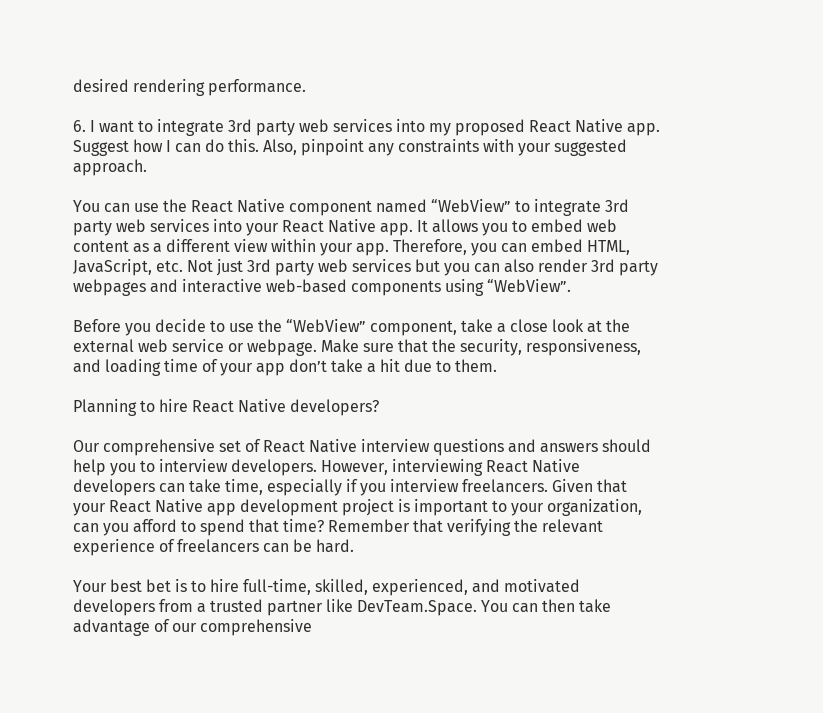desired rendering performance.

6. I want to integrate 3rd party web services into my proposed React Native app. Suggest how I can do this. Also, pinpoint any constraints with your suggested approach.

You can use the React Native component named “WebView” to integrate 3rd party web services into your React Native app. It allows you to embed web content as a different view within your app. Therefore, you can embed HTML, JavaScript, etc. Not just 3rd party web services but you can also render 3rd party webpages and interactive web-based components using “WebView”.

Before you decide to use the “WebView” component, take a close look at the external web service or webpage. Make sure that the security, responsiveness, and loading time of your app don’t take a hit due to them.

Planning to hire React Native developers?

Our comprehensive set of React Native interview questions and answers should help you to interview developers. However, interviewing React Native developers can take time, especially if you interview freelancers. Given that your React Native app development project is important to your organization, can you afford to spend that time? Remember that verifying the relevant experience of freelancers can be hard.

Your best bet is to hire full-time, skilled, experienced, and motivated developers from a trusted partner like DevTeam.Space. You can then take advantage of our comprehensive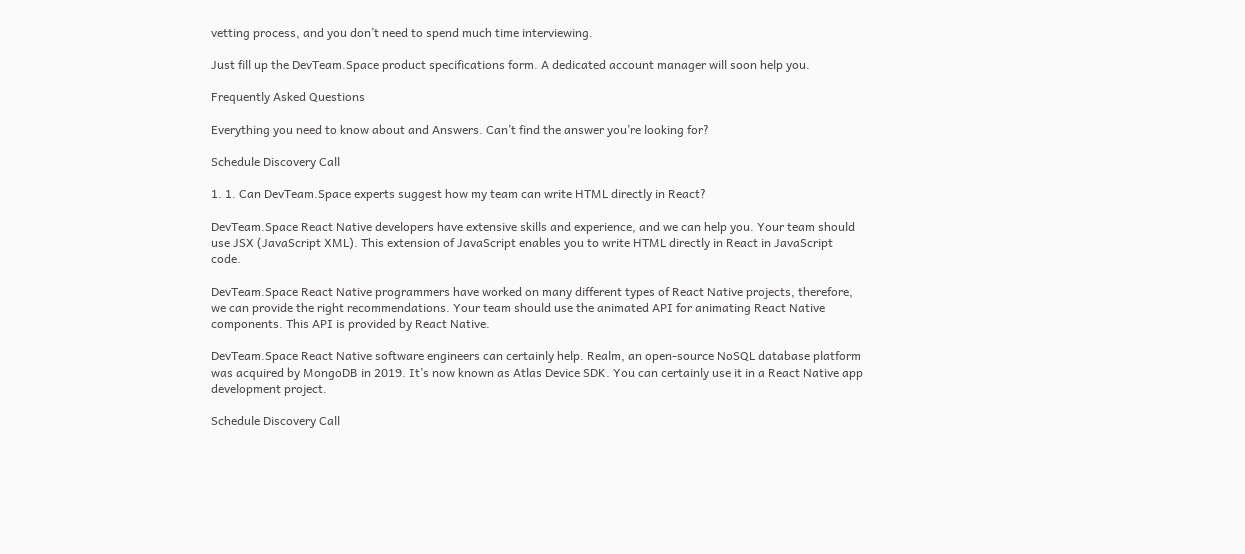vetting process, and you don’t need to spend much time interviewing.

Just fill up the DevTeam.Space product specifications form. A dedicated account manager will soon help you.

Frequently Asked Questions

Everything you need to know about and Answers. Can’t find the answer you’re looking for?

Schedule Discovery Call

1. 1. Can DevTeam.Space experts suggest how my team can write HTML directly in React?

DevTeam.Space React Native developers have extensive skills and experience, and we can help you. Your team should use JSX (JavaScript XML). This extension of JavaScript enables you to write HTML directly in React in JavaScript code.

DevTeam.Space React Native programmers have worked on many different types of React Native projects, therefore, we can provide the right recommendations. Your team should use the animated API for animating React Native components. This API is provided by React Native.

DevTeam.Space React Native software engineers can certainly help. Realm, an open-source NoSQL database platform was acquired by MongoDB in 2019. It’s now known as Atlas Device SDK. You can certainly use it in a React Native app development project.

Schedule Discovery Call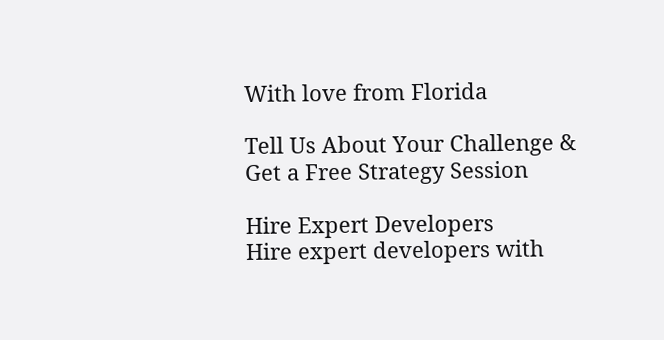With love from Florida

Tell Us About Your Challenge & Get a Free Strategy Session

Hire Expert Developers
Hire expert developers with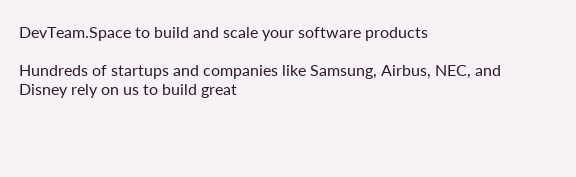DevTeam.Space to build and scale your software products

Hundreds of startups and companies like Samsung, Airbus, NEC, and Disney rely on us to build great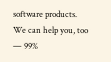software products. We can help you, too — 99%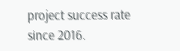project success rate since 2016.